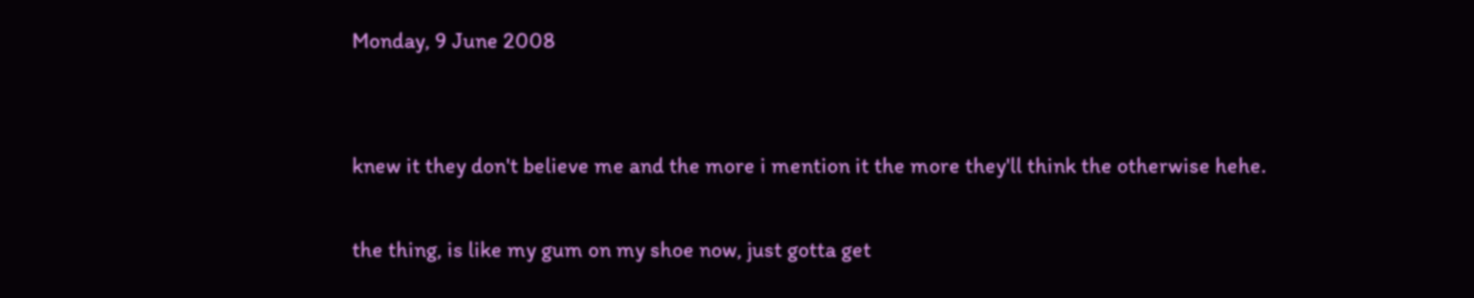Monday, 9 June 2008


knew it they don't believe me and the more i mention it the more they'll think the otherwise hehe.

the thing, is like my gum on my shoe now, just gotta get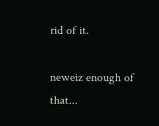rid of it.

neweiz enough of that...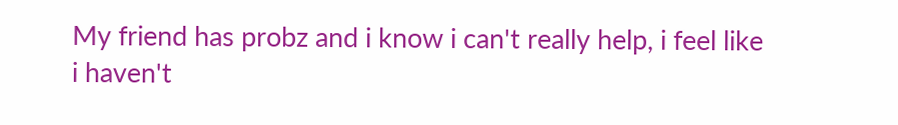My friend has probz and i know i can't really help, i feel like i haven't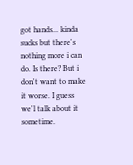got hands... kinda sucks but there's nothing more i can do. Is there? But i don't want to make it worse. I guess we'l talk about it sometime.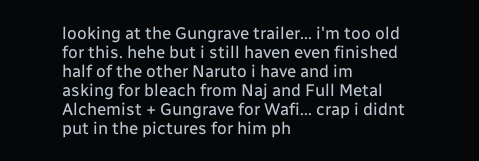looking at the Gungrave trailer... i'm too old for this. hehe but i still haven even finished half of the other Naruto i have and im asking for bleach from Naj and Full Metal Alchemist + Gungrave for Wafi... crap i didnt put in the pictures for him ph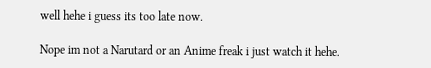well hehe i guess its too late now.

Nope im not a Narutard or an Anime freak i just watch it hehe.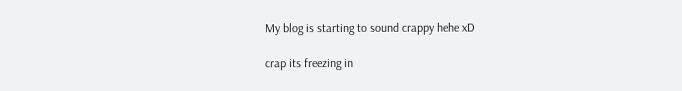My blog is starting to sound crappy hehe xD

crap its freezing in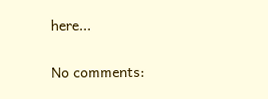here...

No comments: